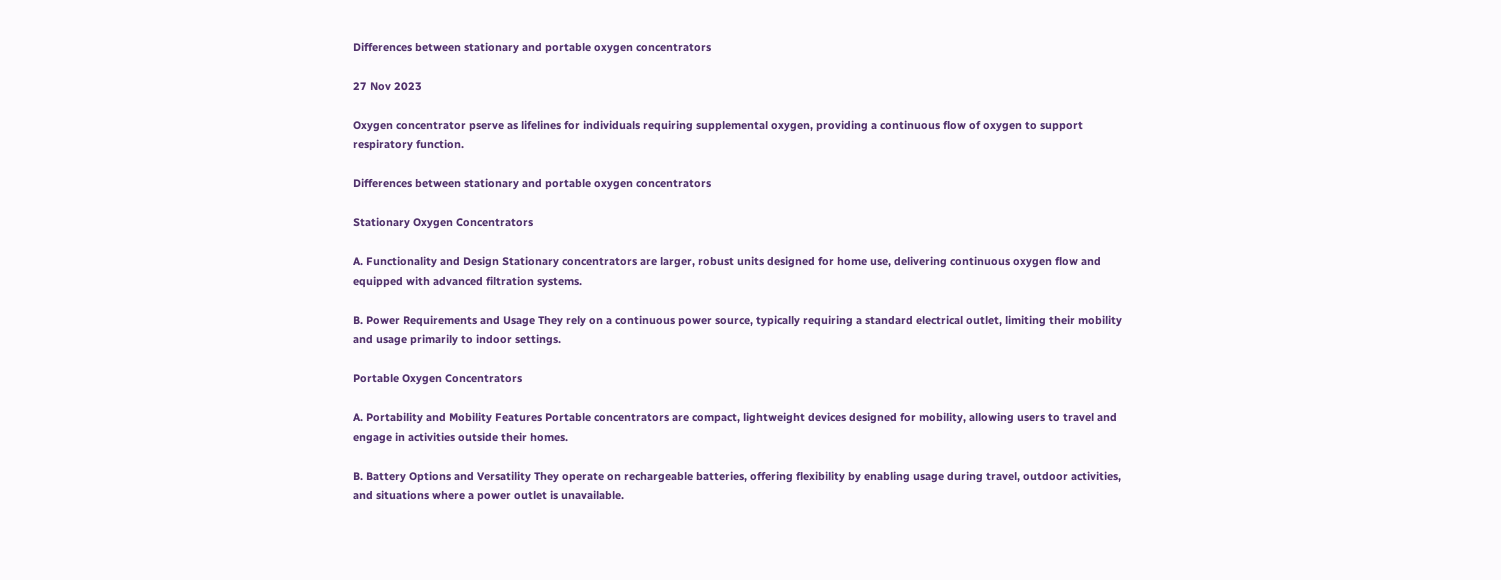Differences between stationary and portable oxygen concentrators

27 Nov 2023

Oxygen concentrator pserve as lifelines for individuals requiring supplemental oxygen, providing a continuous flow of oxygen to support respiratory function.

Differences between stationary and portable oxygen concentrators

Stationary Oxygen Concentrators

A. Functionality and Design Stationary concentrators are larger, robust units designed for home use, delivering continuous oxygen flow and equipped with advanced filtration systems.

B. Power Requirements and Usage They rely on a continuous power source, typically requiring a standard electrical outlet, limiting their mobility and usage primarily to indoor settings.

Portable Oxygen Concentrators

A. Portability and Mobility Features Portable concentrators are compact, lightweight devices designed for mobility, allowing users to travel and engage in activities outside their homes.

B. Battery Options and Versatility They operate on rechargeable batteries, offering flexibility by enabling usage during travel, outdoor activities, and situations where a power outlet is unavailable.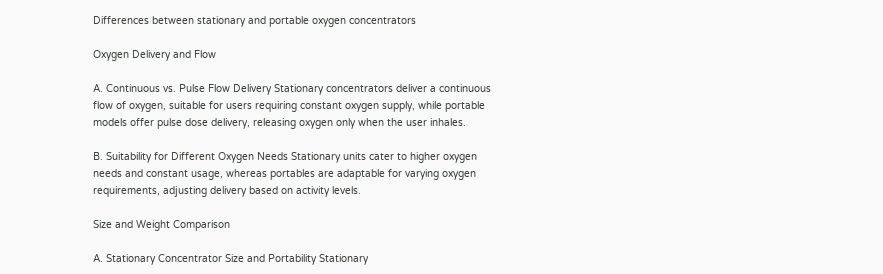Differences between stationary and portable oxygen concentrators

Oxygen Delivery and Flow

A. Continuous vs. Pulse Flow Delivery Stationary concentrators deliver a continuous flow of oxygen, suitable for users requiring constant oxygen supply, while portable models offer pulse dose delivery, releasing oxygen only when the user inhales.

B. Suitability for Different Oxygen Needs Stationary units cater to higher oxygen needs and constant usage, whereas portables are adaptable for varying oxygen requirements, adjusting delivery based on activity levels.

Size and Weight Comparison

A. Stationary Concentrator Size and Portability Stationary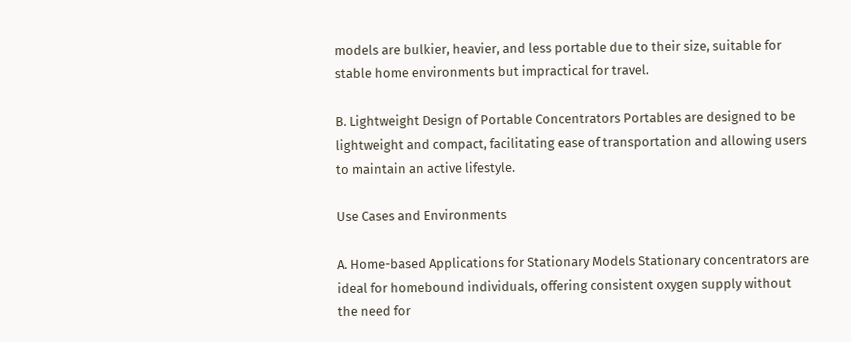models are bulkier, heavier, and less portable due to their size, suitable for stable home environments but impractical for travel.

B. Lightweight Design of Portable Concentrators Portables are designed to be lightweight and compact, facilitating ease of transportation and allowing users to maintain an active lifestyle.

Use Cases and Environments

A. Home-based Applications for Stationary Models Stationary concentrators are ideal for homebound individuals, offering consistent oxygen supply without the need for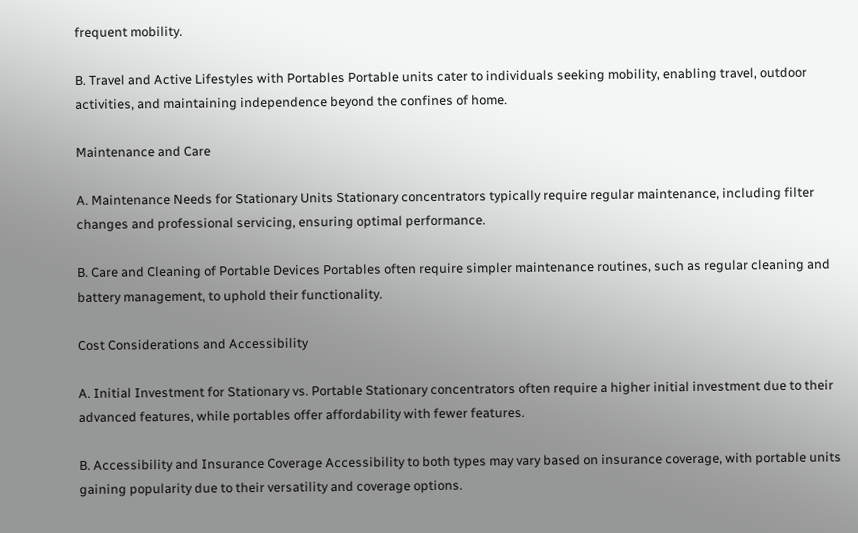frequent mobility.

B. Travel and Active Lifestyles with Portables Portable units cater to individuals seeking mobility, enabling travel, outdoor activities, and maintaining independence beyond the confines of home.

Maintenance and Care

A. Maintenance Needs for Stationary Units Stationary concentrators typically require regular maintenance, including filter changes and professional servicing, ensuring optimal performance.

B. Care and Cleaning of Portable Devices Portables often require simpler maintenance routines, such as regular cleaning and battery management, to uphold their functionality.

Cost Considerations and Accessibility

A. Initial Investment for Stationary vs. Portable Stationary concentrators often require a higher initial investment due to their advanced features, while portables offer affordability with fewer features.

B. Accessibility and Insurance Coverage Accessibility to both types may vary based on insurance coverage, with portable units gaining popularity due to their versatility and coverage options.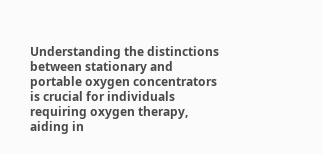Understanding the distinctions between stationary and portable oxygen concentrators is crucial for individuals requiring oxygen therapy, aiding in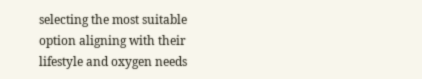selecting the most suitable option aligning with their lifestyle and oxygen needs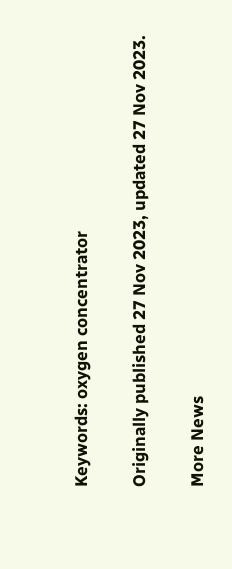Keywords: oxygen concentrator

Originally published 27 Nov 2023, updated 27 Nov 2023.

More News